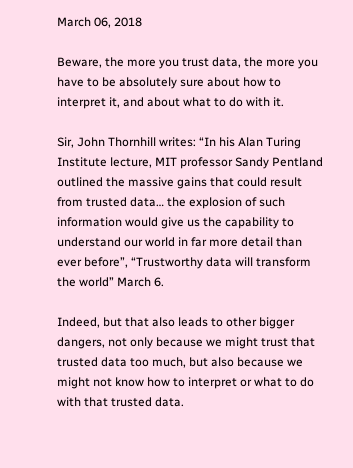March 06, 2018

Beware, the more you trust data, the more you have to be absolutely sure about how to interpret it, and about what to do with it.

Sir, John Thornhill writes: “In his Alan Turing Institute lecture, MIT professor Sandy Pentland outlined the massive gains that could result from trusted data… the explosion of such information would give us the capability to understand our world in far more detail than ever before”, “Trustworthy data will transform the world” March 6.

Indeed, but that also leads to other bigger dangers, not only because we might trust that trusted data too much, but also because we might not know how to interpret or what to do with that trusted data.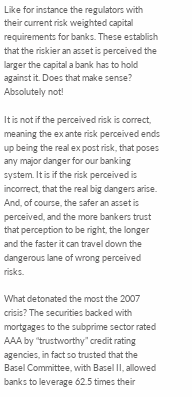Like for instance the regulators with their current risk weighted capital requirements for banks. These establish that the riskier an asset is perceived the larger the capital a bank has to hold against it. Does that make sense? Absolutely not!

It is not if the perceived risk is correct, meaning the ex ante risk perceived ends up being the real ex post risk, that poses any major danger for our banking system. It is if the risk perceived is incorrect, that the real big dangers arise. And, of course, the safer an asset is perceived, and the more bankers trust that perception to be right, the longer and the faster it can travel down the dangerous lane of wrong perceived risks.

What detonated the most the 2007 crisis? The securities backed with mortgages to the subprime sector rated AAA by “trustworthy” credit rating agencies, in fact so trusted that the Basel Committee, with Basel II, allowed banks to leverage 62.5 times their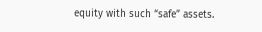equity with such “safe” assets.